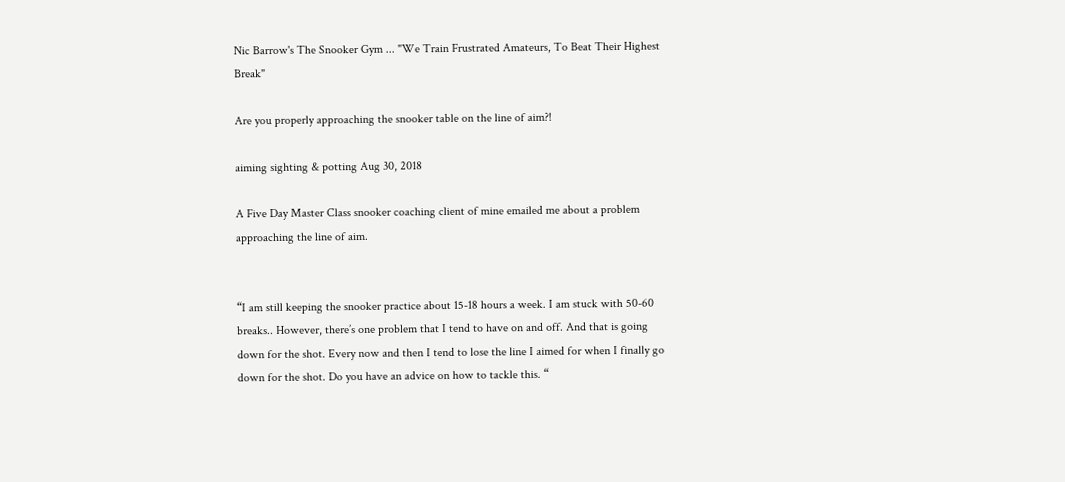Nic Barrow's The Snooker Gym ... "We Train Frustrated Amateurs, To Beat Their Highest Break"

Are you properly approaching the snooker table on the line of aim?!

aiming sighting & potting Aug 30, 2018

A Five Day Master Class snooker coaching client of mine emailed me about a problem approaching the line of aim.


“I am still keeping the snooker practice about 15-18 hours a week. I am stuck with 50-60 breaks.. However, there’s one problem that I tend to have on and off. And that is going down for the shot. Every now and then I tend to lose the line I aimed for when I finally go down for the shot. Do you have an advice on how to tackle this. “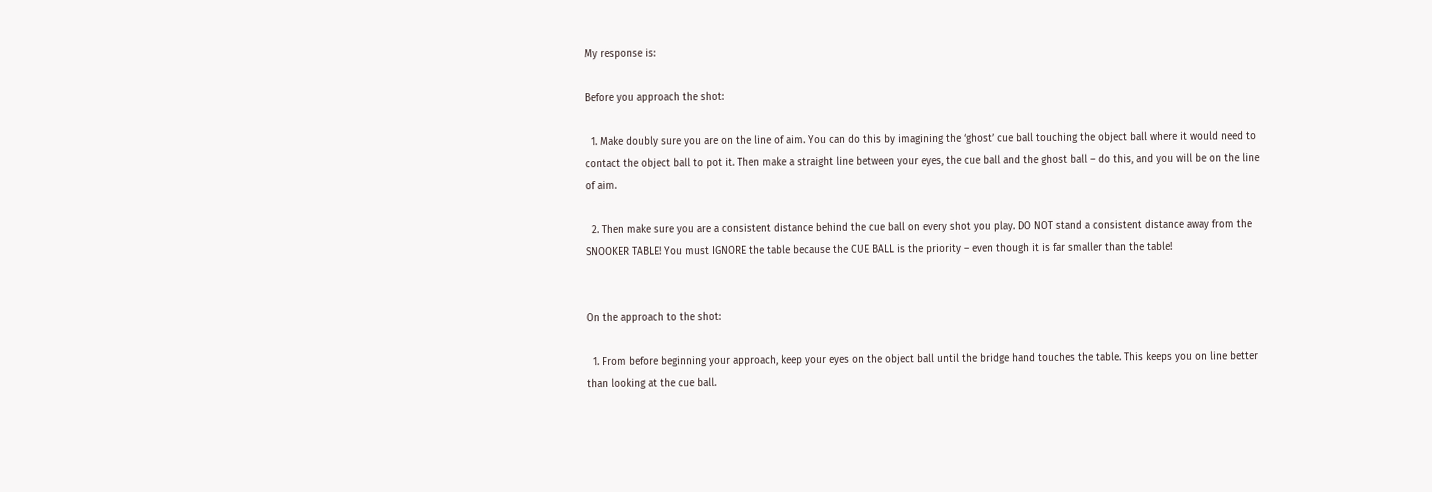My response is:

Before you approach the shot:

  1. Make doubly sure you are on the line of aim. You can do this by imagining the ‘ghost’ cue ball touching the object ball where it would need to contact the object ball to pot it. Then make a straight line between your eyes, the cue ball and the ghost ball – do this, and you will be on the line of aim.

  2. Then make sure you are a consistent distance behind the cue ball on every shot you play. DO NOT stand a consistent distance away from the SNOOKER TABLE! You must IGNORE the table because the CUE BALL is the priority – even though it is far smaller than the table!


On the approach to the shot:

  1. From before beginning your approach, keep your eyes on the object ball until the bridge hand touches the table. This keeps you on line better than looking at the cue ball.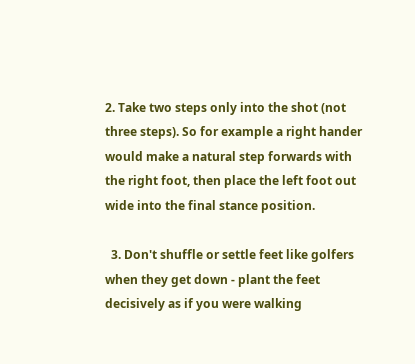2. Take two steps only into the shot (not three steps). So for example a right hander would make a natural step forwards with the right foot, then place the left foot out wide into the final stance position.

  3. Don't shuffle or settle feet like golfers when they get down - plant the feet decisively as if you were walking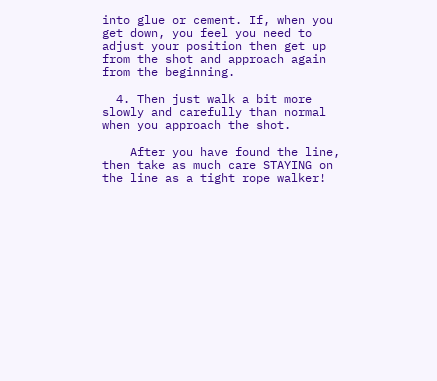into glue or cement. If, when you get down, you feel you need to adjust your position then get up from the shot and approach again from the beginning.

  4. Then just walk a bit more slowly and carefully than normal when you approach the shot.

    After you have found the line, then take as much care STAYING on the line as a tight rope walker!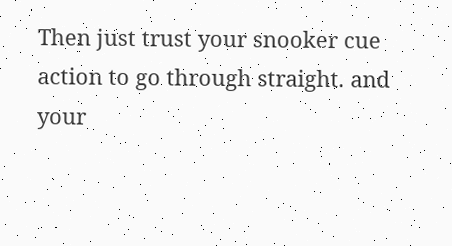Then just trust your snooker cue action to go through straight. and your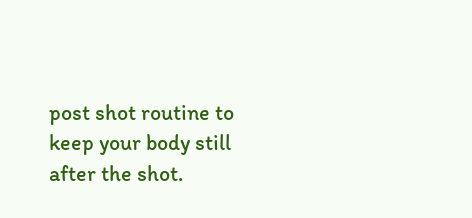post shot routine to keep your body still after the shot.